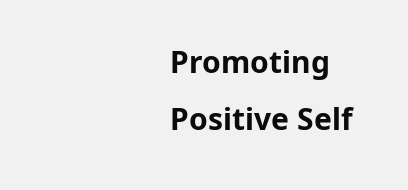Promoting Positive Self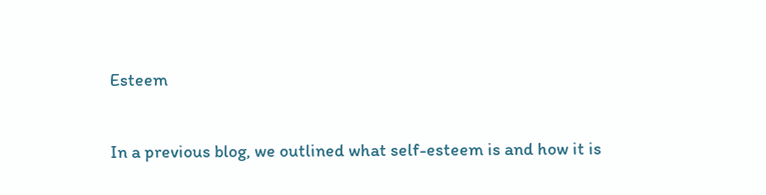Esteem

In a previous blog, we outlined what self-esteem is and how it is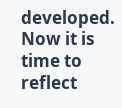developed. Now it is time to reflect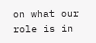on what our role is in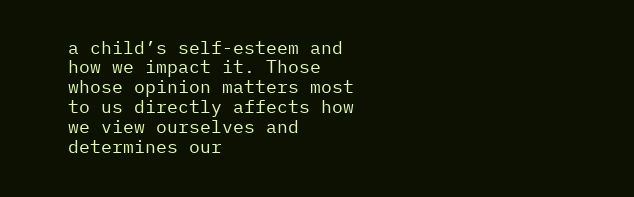a child’s self-esteem and how we impact it. Those whose opinion matters most to us directly affects how we view ourselves and determines our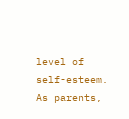level of self-esteem. As parents,